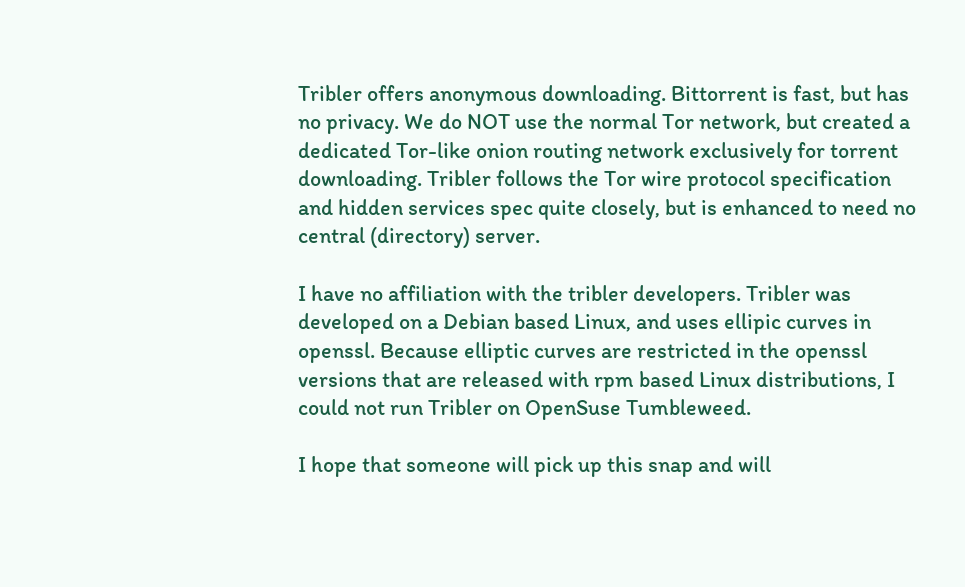Tribler offers anonymous downloading. Bittorrent is fast, but has no privacy. We do NOT use the normal Tor network, but created a dedicated Tor-like onion routing network exclusively for torrent downloading. Tribler follows the Tor wire protocol specification and hidden services spec quite closely, but is enhanced to need no central (directory) server.

I have no affiliation with the tribler developers. Tribler was developed on a Debian based Linux, and uses ellipic curves in openssl. Because elliptic curves are restricted in the openssl versions that are released with rpm based Linux distributions, I could not run Tribler on OpenSuse Tumbleweed.

I hope that someone will pick up this snap and will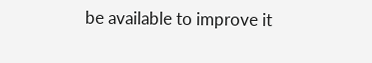be available to improve it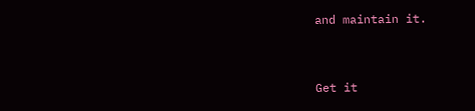and maintain it.


Get it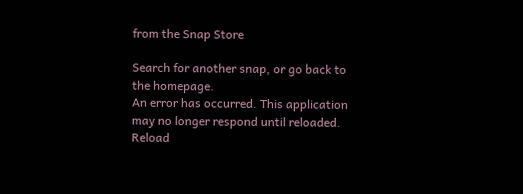from the Snap Store

Search for another snap, or go back to the homepage.
An error has occurred. This application may no longer respond until reloaded. Reload